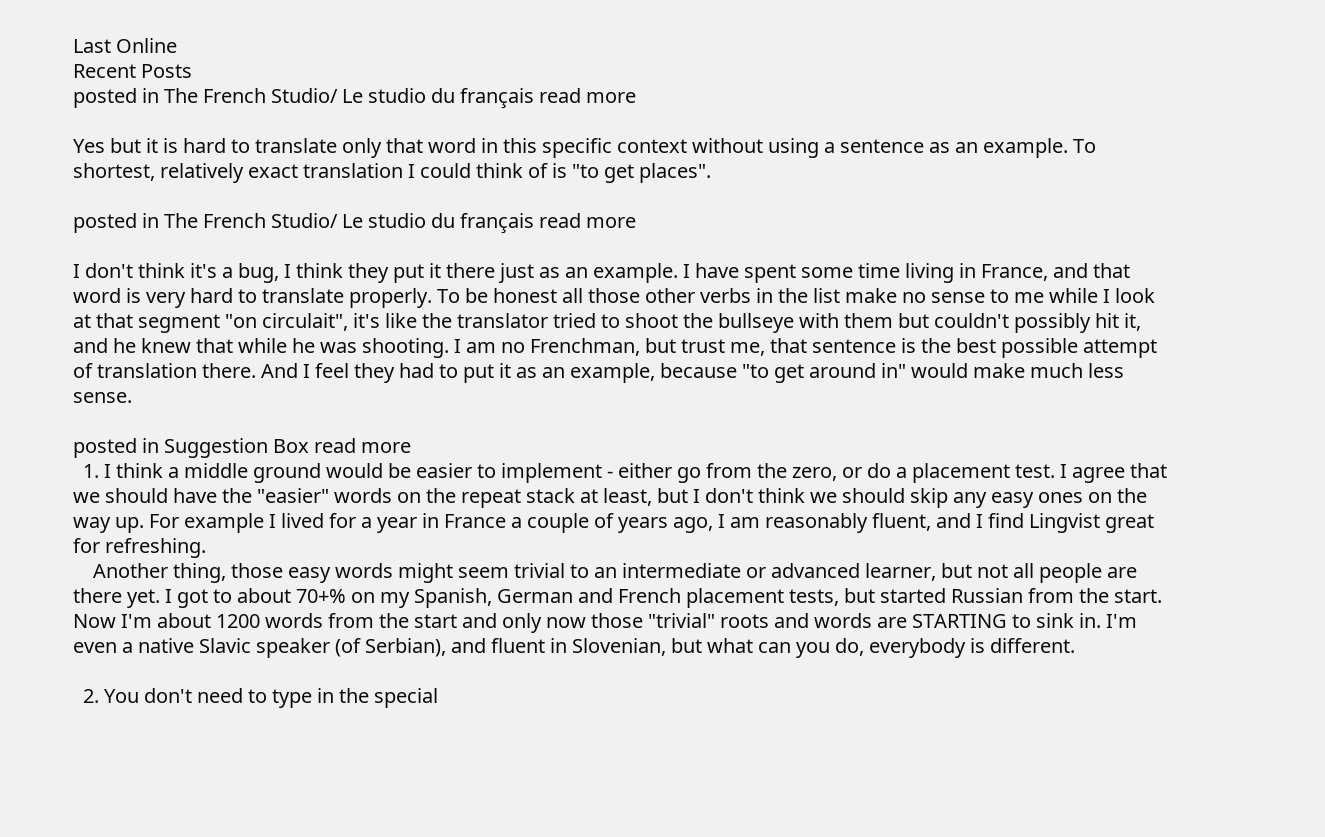Last Online
Recent Posts
posted in The French Studio/ Le studio du français read more

Yes but it is hard to translate only that word in this specific context without using a sentence as an example. To shortest, relatively exact translation I could think of is "to get places".

posted in The French Studio/ Le studio du français read more

I don't think it's a bug, I think they put it there just as an example. I have spent some time living in France, and that word is very hard to translate properly. To be honest all those other verbs in the list make no sense to me while I look at that segment "on circulait", it's like the translator tried to shoot the bullseye with them but couldn't possibly hit it, and he knew that while he was shooting. I am no Frenchman, but trust me, that sentence is the best possible attempt of translation there. And I feel they had to put it as an example, because "to get around in" would make much less sense.

posted in Suggestion Box read more
  1. I think a middle ground would be easier to implement - either go from the zero, or do a placement test. I agree that we should have the "easier" words on the repeat stack at least, but I don't think we should skip any easy ones on the way up. For example I lived for a year in France a couple of years ago, I am reasonably fluent, and I find Lingvist great for refreshing.
    Another thing, those easy words might seem trivial to an intermediate or advanced learner, but not all people are there yet. I got to about 70+% on my Spanish, German and French placement tests, but started Russian from the start. Now I'm about 1200 words from the start and only now those "trivial" roots and words are STARTING to sink in. I'm even a native Slavic speaker (of Serbian), and fluent in Slovenian, but what can you do, everybody is different.

  2. You don't need to type in the special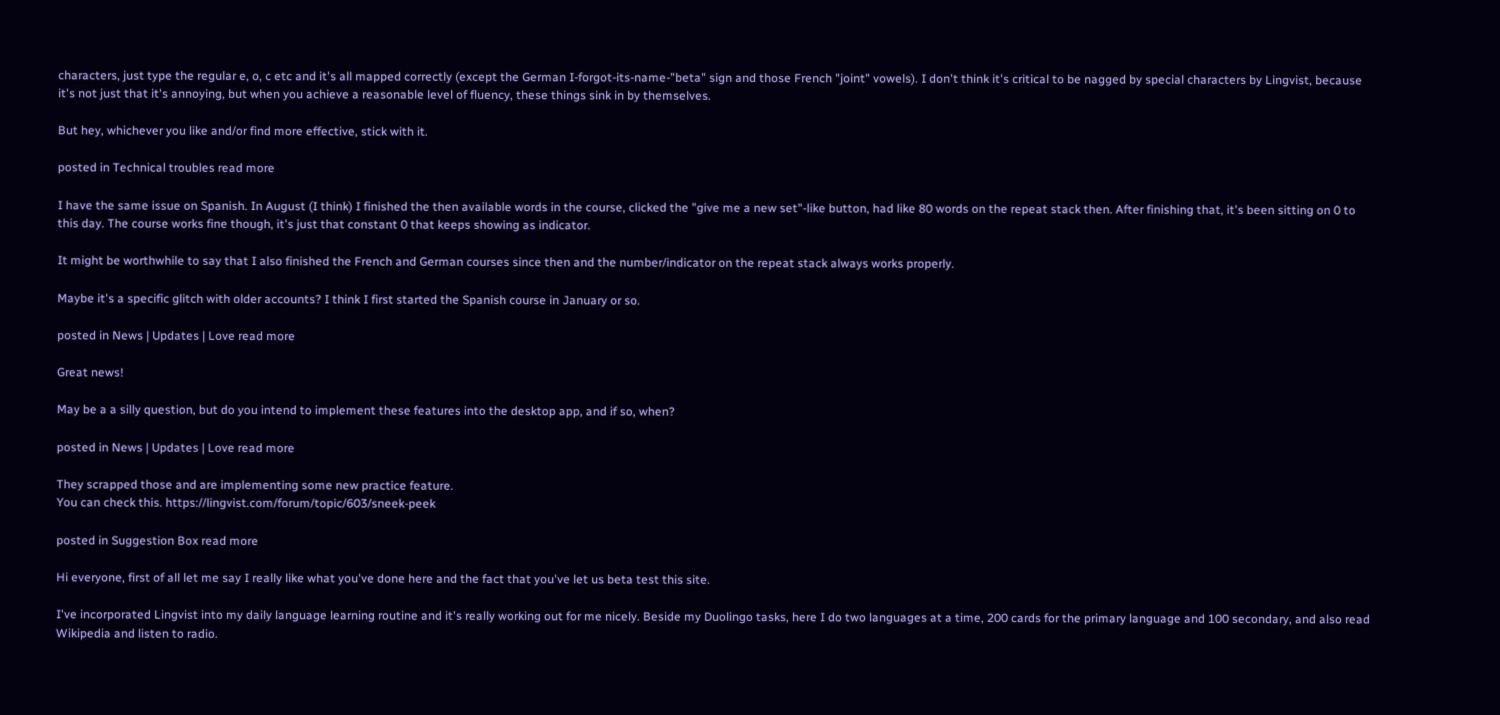characters, just type the regular e, o, c etc and it's all mapped correctly (except the German I-forgot-its-name-"beta" sign and those French "joint" vowels). I don't think it's critical to be nagged by special characters by Lingvist, because it's not just that it's annoying, but when you achieve a reasonable level of fluency, these things sink in by themselves.

But hey, whichever you like and/or find more effective, stick with it.

posted in Technical troubles read more

I have the same issue on Spanish. In August (I think) I finished the then available words in the course, clicked the "give me a new set"-like button, had like 80 words on the repeat stack then. After finishing that, it's been sitting on 0 to this day. The course works fine though, it's just that constant 0 that keeps showing as indicator.

It might be worthwhile to say that I also finished the French and German courses since then and the number/indicator on the repeat stack always works properly.

Maybe it's a specific glitch with older accounts? I think I first started the Spanish course in January or so.

posted in News | Updates | Love read more

Great news!

May be a a silly question, but do you intend to implement these features into the desktop app, and if so, when?

posted in News | Updates | Love read more

They scrapped those and are implementing some new practice feature.
You can check this. https://lingvist.com/forum/topic/603/sneek-peek

posted in Suggestion Box read more

Hi everyone, first of all let me say I really like what you've done here and the fact that you've let us beta test this site.

I've incorporated Lingvist into my daily language learning routine and it's really working out for me nicely. Beside my Duolingo tasks, here I do two languages at a time, 200 cards for the primary language and 100 secondary, and also read Wikipedia and listen to radio.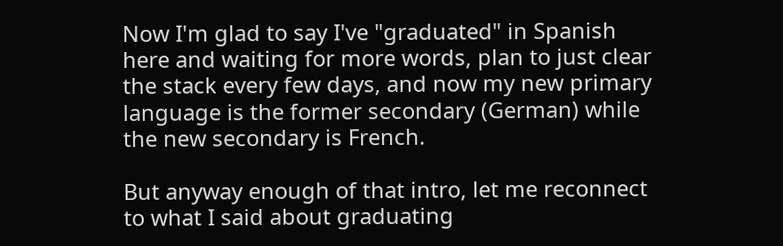Now I'm glad to say I've "graduated" in Spanish here and waiting for more words, plan to just clear the stack every few days, and now my new primary language is the former secondary (German) while the new secondary is French.

But anyway enough of that intro, let me reconnect to what I said about graduating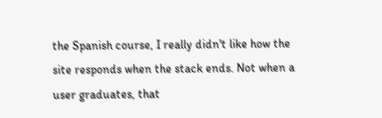the Spanish course, I really didn't like how the site responds when the stack ends. Not when a user graduates, that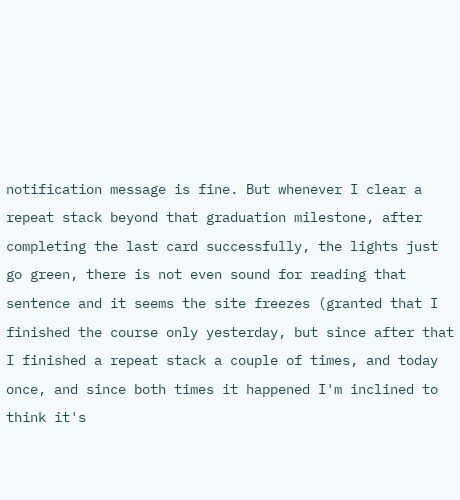notification message is fine. But whenever I clear a repeat stack beyond that graduation milestone, after completing the last card successfully, the lights just go green, there is not even sound for reading that sentence and it seems the site freezes (granted that I finished the course only yesterday, but since after that I finished a repeat stack a couple of times, and today once, and since both times it happened I'm inclined to think it's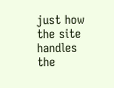just how the site handles the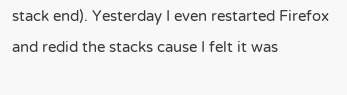stack end). Yesterday I even restarted Firefox and redid the stacks cause I felt it was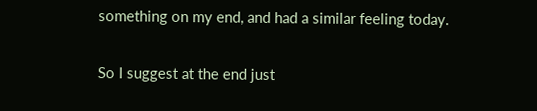something on my end, and had a similar feeling today.

So I suggest at the end just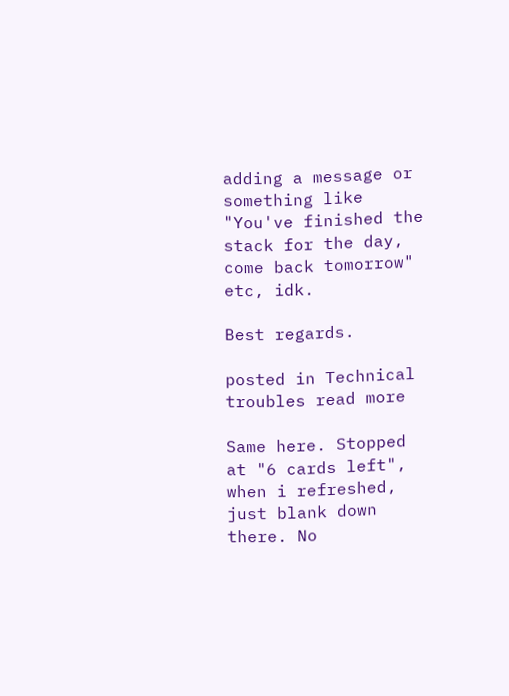adding a message or something like "You've finished the stack for the day, come back tomorrow" etc, idk.

Best regards.

posted in Technical troubles read more

Same here. Stopped at "6 cards left", when i refreshed, just blank down there. No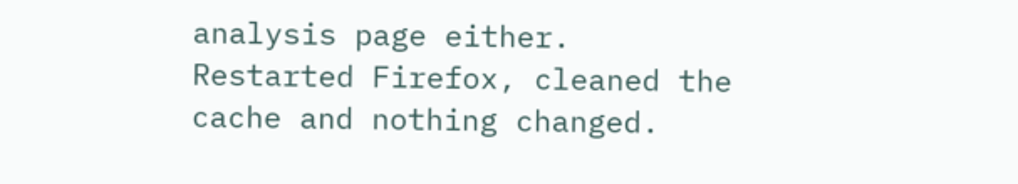analysis page either. Restarted Firefox, cleaned the cache and nothing changed.